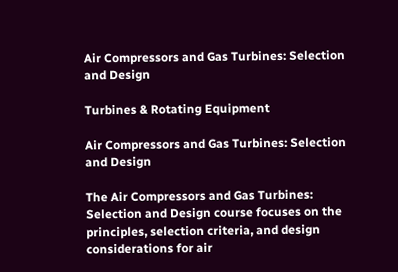Air Compressors and Gas Turbines: Selection and Design

Turbines & Rotating Equipment

Air Compressors and Gas Turbines: Selection and Design

The Air Compressors and Gas Turbines: Selection and Design course focuses on the principles, selection criteria, and design considerations for air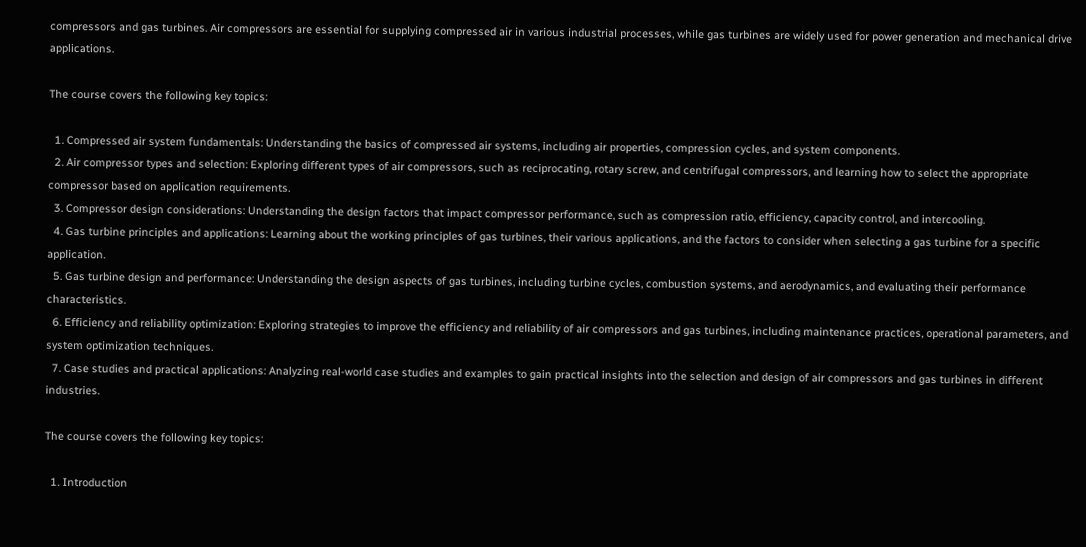compressors and gas turbines. Air compressors are essential for supplying compressed air in various industrial processes, while gas turbines are widely used for power generation and mechanical drive applications.

The course covers the following key topics:

  1. Compressed air system fundamentals: Understanding the basics of compressed air systems, including air properties, compression cycles, and system components.
  2. Air compressor types and selection: Exploring different types of air compressors, such as reciprocating, rotary screw, and centrifugal compressors, and learning how to select the appropriate compressor based on application requirements.
  3. Compressor design considerations: Understanding the design factors that impact compressor performance, such as compression ratio, efficiency, capacity control, and intercooling.
  4. Gas turbine principles and applications: Learning about the working principles of gas turbines, their various applications, and the factors to consider when selecting a gas turbine for a specific application.
  5. Gas turbine design and performance: Understanding the design aspects of gas turbines, including turbine cycles, combustion systems, and aerodynamics, and evaluating their performance characteristics.
  6. Efficiency and reliability optimization: Exploring strategies to improve the efficiency and reliability of air compressors and gas turbines, including maintenance practices, operational parameters, and system optimization techniques.
  7. Case studies and practical applications: Analyzing real-world case studies and examples to gain practical insights into the selection and design of air compressors and gas turbines in different industries.

The course covers the following key topics:

  1. Introduction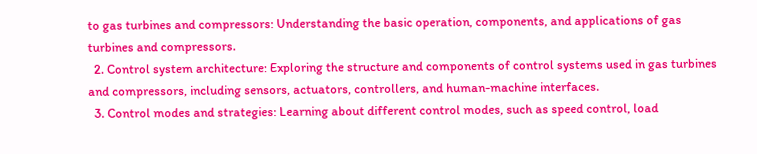to gas turbines and compressors: Understanding the basic operation, components, and applications of gas turbines and compressors.
  2. Control system architecture: Exploring the structure and components of control systems used in gas turbines and compressors, including sensors, actuators, controllers, and human-machine interfaces.
  3. Control modes and strategies: Learning about different control modes, such as speed control, load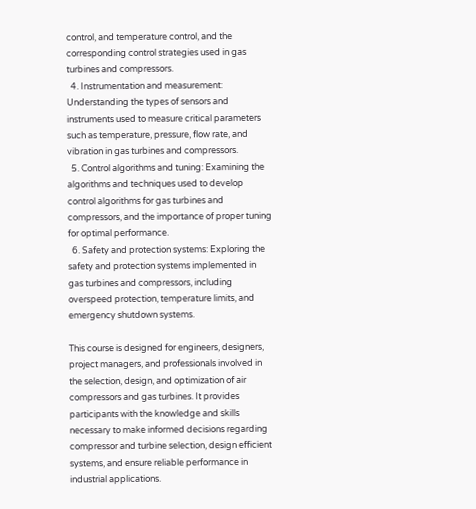control, and temperature control, and the corresponding control strategies used in gas turbines and compressors.
  4. Instrumentation and measurement: Understanding the types of sensors and instruments used to measure critical parameters such as temperature, pressure, flow rate, and vibration in gas turbines and compressors.
  5. Control algorithms and tuning: Examining the algorithms and techniques used to develop control algorithms for gas turbines and compressors, and the importance of proper tuning for optimal performance.
  6. Safety and protection systems: Exploring the safety and protection systems implemented in gas turbines and compressors, including overspeed protection, temperature limits, and emergency shutdown systems.

This course is designed for engineers, designers, project managers, and professionals involved in the selection, design, and optimization of air compressors and gas turbines. It provides participants with the knowledge and skills necessary to make informed decisions regarding compressor and turbine selection, design efficient systems, and ensure reliable performance in industrial applications.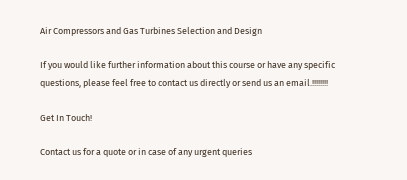Air Compressors and Gas Turbines Selection and Design

If you would like further information about this course or have any specific questions, please feel free to contact us directly or send us an email.!!!!!!!!

Get In Touch!

Contact us for a quote or in case of any urgent queries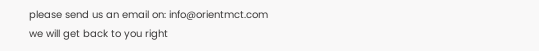please send us an email on: info@orientmct.com
we will get back to you right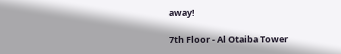away!

7th Floor - Al Otaiba Tower